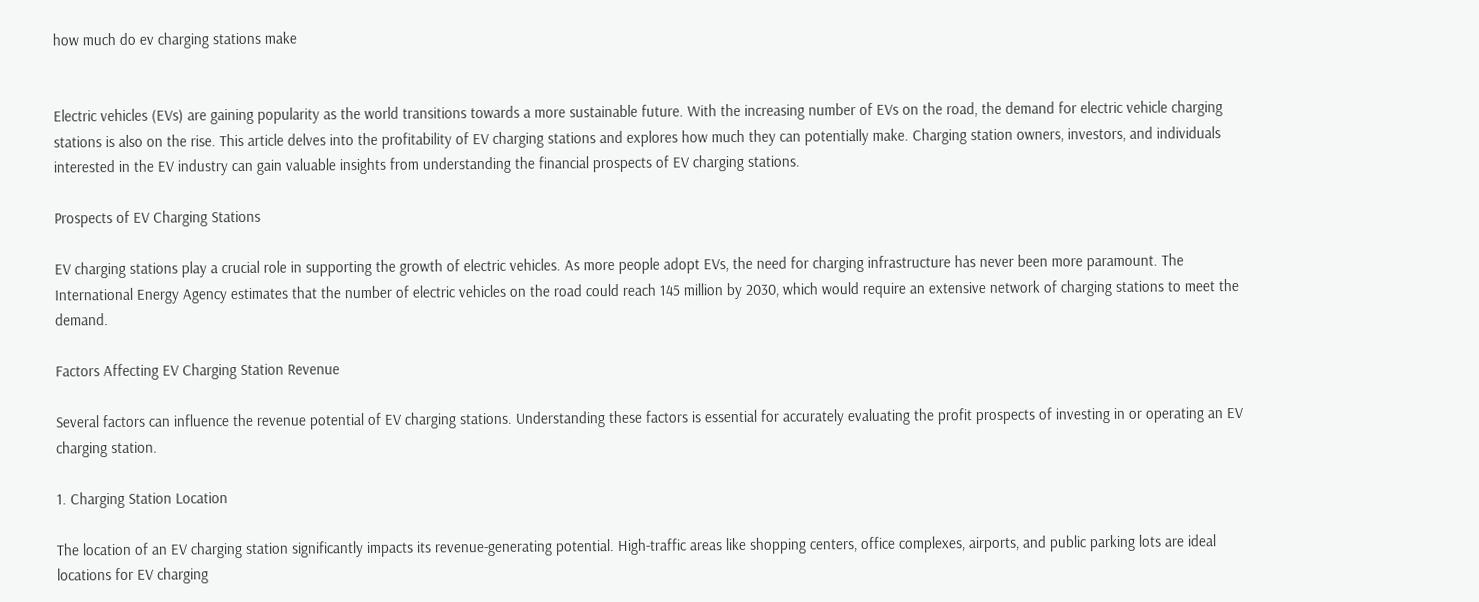how much do ev charging stations make


Electric vehicles (EVs) are gaining popularity as the world transitions towards a more sustainable future. With the increasing number of EVs on the road, the demand for electric vehicle charging stations is also on the rise. This article delves into the profitability of EV charging stations and explores how much they can potentially make. Charging station owners, investors, and individuals interested in the EV industry can gain valuable insights from understanding the financial prospects of EV charging stations.

Prospects of EV Charging Stations

EV charging stations play a crucial role in supporting the growth of electric vehicles. As more people adopt EVs, the need for charging infrastructure has never been more paramount. The International Energy Agency estimates that the number of electric vehicles on the road could reach 145 million by 2030, which would require an extensive network of charging stations to meet the demand.

Factors Affecting EV Charging Station Revenue

Several factors can influence the revenue potential of EV charging stations. Understanding these factors is essential for accurately evaluating the profit prospects of investing in or operating an EV charging station.

1. Charging Station Location

The location of an EV charging station significantly impacts its revenue-generating potential. High-traffic areas like shopping centers, office complexes, airports, and public parking lots are ideal locations for EV charging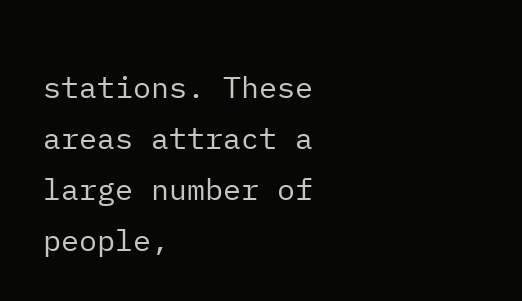stations. These areas attract a large number of people,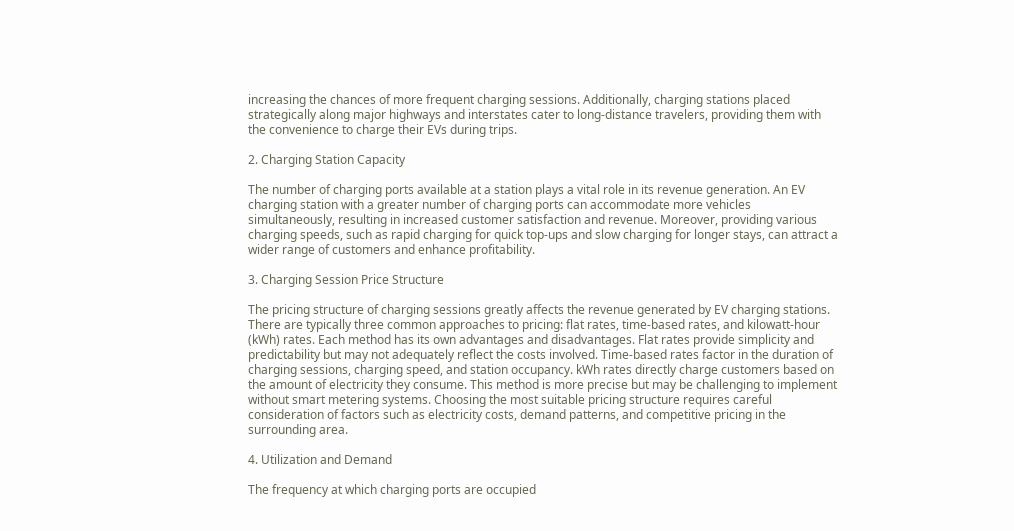increasing the chances of more frequent charging sessions. Additionally, charging stations placed strategically along major highways and interstates cater to long-distance travelers, providing them with the convenience to charge their EVs during trips.

2. Charging Station Capacity

The number of charging ports available at a station plays a vital role in its revenue generation. An EV charging station with a greater number of charging ports can accommodate more vehicles simultaneously, resulting in increased customer satisfaction and revenue. Moreover, providing various charging speeds, such as rapid charging for quick top-ups and slow charging for longer stays, can attract a wider range of customers and enhance profitability.

3. Charging Session Price Structure

The pricing structure of charging sessions greatly affects the revenue generated by EV charging stations. There are typically three common approaches to pricing: flat rates, time-based rates, and kilowatt-hour (kWh) rates. Each method has its own advantages and disadvantages. Flat rates provide simplicity and predictability but may not adequately reflect the costs involved. Time-based rates factor in the duration of charging sessions, charging speed, and station occupancy. kWh rates directly charge customers based on the amount of electricity they consume. This method is more precise but may be challenging to implement without smart metering systems. Choosing the most suitable pricing structure requires careful consideration of factors such as electricity costs, demand patterns, and competitive pricing in the surrounding area.

4. Utilization and Demand

The frequency at which charging ports are occupied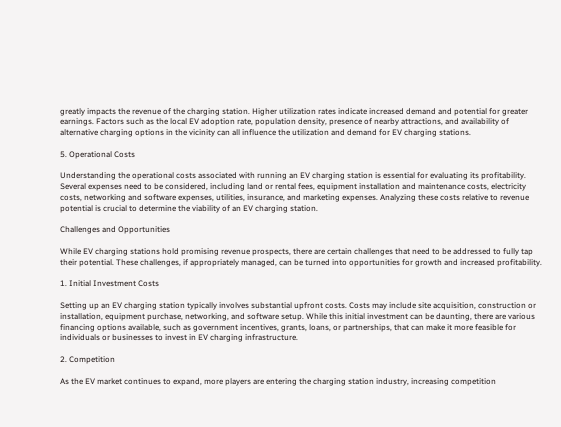greatly impacts the revenue of the charging station. Higher utilization rates indicate increased demand and potential for greater earnings. Factors such as the local EV adoption rate, population density, presence of nearby attractions, and availability of alternative charging options in the vicinity can all influence the utilization and demand for EV charging stations.

5. Operational Costs

Understanding the operational costs associated with running an EV charging station is essential for evaluating its profitability. Several expenses need to be considered, including land or rental fees, equipment installation and maintenance costs, electricity costs, networking and software expenses, utilities, insurance, and marketing expenses. Analyzing these costs relative to revenue potential is crucial to determine the viability of an EV charging station.

Challenges and Opportunities

While EV charging stations hold promising revenue prospects, there are certain challenges that need to be addressed to fully tap their potential. These challenges, if appropriately managed, can be turned into opportunities for growth and increased profitability.

1. Initial Investment Costs

Setting up an EV charging station typically involves substantial upfront costs. Costs may include site acquisition, construction or installation, equipment purchase, networking, and software setup. While this initial investment can be daunting, there are various financing options available, such as government incentives, grants, loans, or partnerships, that can make it more feasible for individuals or businesses to invest in EV charging infrastructure.

2. Competition

As the EV market continues to expand, more players are entering the charging station industry, increasing competition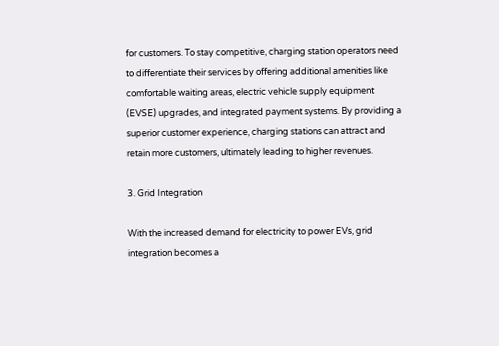for customers. To stay competitive, charging station operators need to differentiate their services by offering additional amenities like comfortable waiting areas, electric vehicle supply equipment (EVSE) upgrades, and integrated payment systems. By providing a superior customer experience, charging stations can attract and retain more customers, ultimately leading to higher revenues.

3. Grid Integration

With the increased demand for electricity to power EVs, grid integration becomes a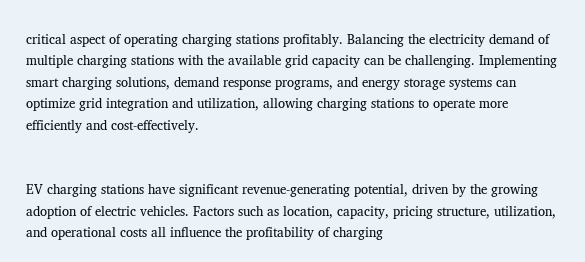critical aspect of operating charging stations profitably. Balancing the electricity demand of multiple charging stations with the available grid capacity can be challenging. Implementing smart charging solutions, demand response programs, and energy storage systems can optimize grid integration and utilization, allowing charging stations to operate more efficiently and cost-effectively.


EV charging stations have significant revenue-generating potential, driven by the growing adoption of electric vehicles. Factors such as location, capacity, pricing structure, utilization, and operational costs all influence the profitability of charging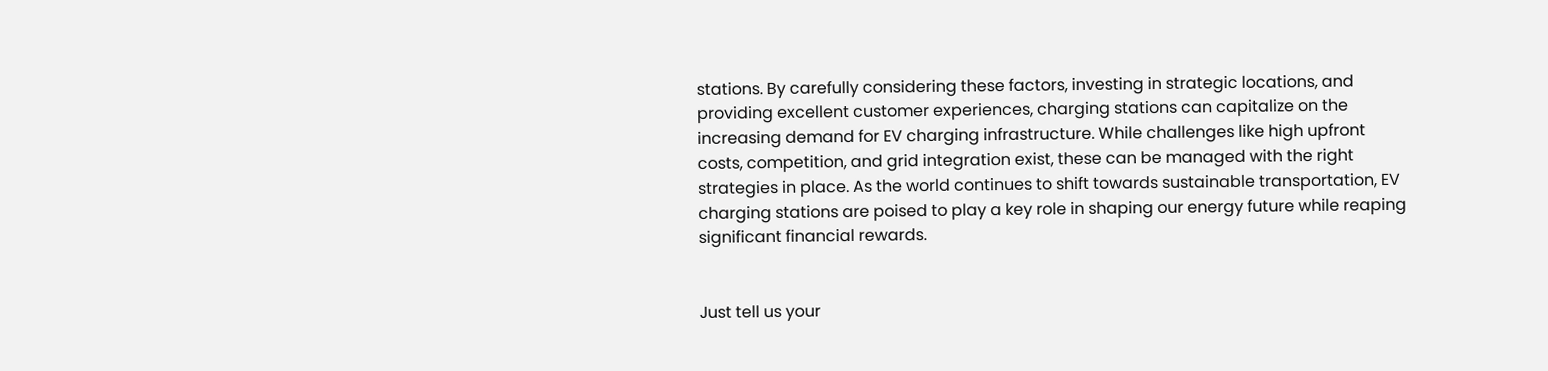stations. By carefully considering these factors, investing in strategic locations, and providing excellent customer experiences, charging stations can capitalize on the increasing demand for EV charging infrastructure. While challenges like high upfront costs, competition, and grid integration exist, these can be managed with the right strategies in place. As the world continues to shift towards sustainable transportation, EV charging stations are poised to play a key role in shaping our energy future while reaping significant financial rewards.


Just tell us your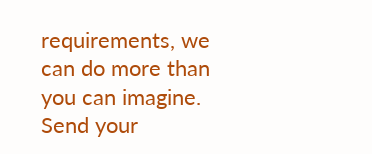requirements, we can do more than you can imagine.
Send your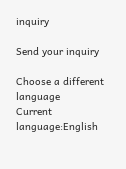inquiry

Send your inquiry

Choose a different language
Current language:English